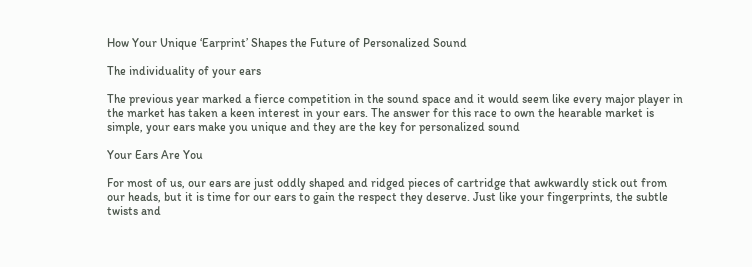How Your Unique ‘Earprint’ Shapes the Future of Personalized Sound

The individuality of your ears

The previous year marked a fierce competition in the sound space and it would seem like every major player in the market has taken a keen interest in your ears. The answer for this race to own the hearable market is simple, your ears make you unique and they are the key for personalized sound

Your Ears Are You

For most of us, our ears are just oddly shaped and ridged pieces of cartridge that awkwardly stick out from our heads, but it is time for our ears to gain the respect they deserve. Just like your fingerprints, the subtle twists and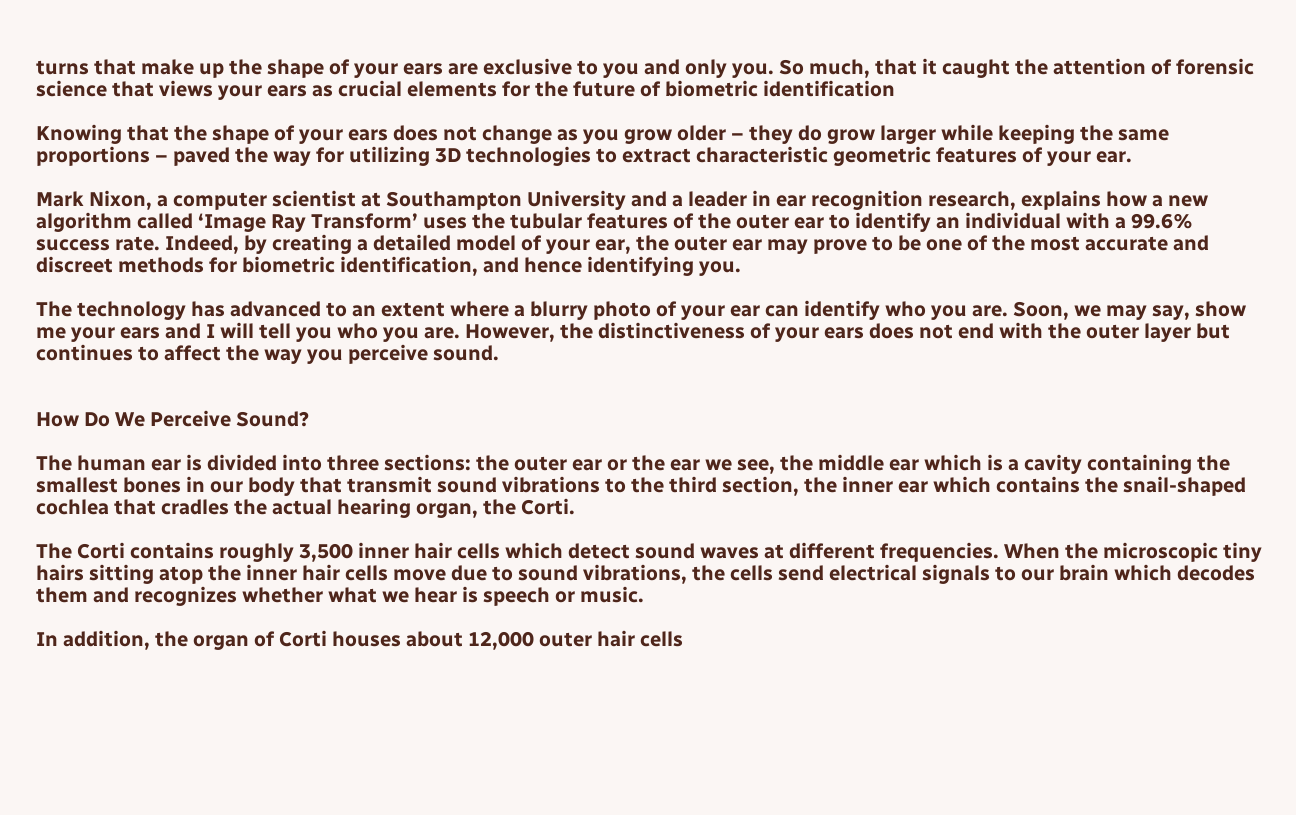turns that make up the shape of your ears are exclusive to you and only you. So much, that it caught the attention of forensic science that views your ears as crucial elements for the future of biometric identification

Knowing that the shape of your ears does not change as you grow older – they do grow larger while keeping the same proportions – paved the way for utilizing 3D technologies to extract characteristic geometric features of your ear.

Mark Nixon, a computer scientist at Southampton University and a leader in ear recognition research, explains how a new algorithm called ‘Image Ray Transform’ uses the tubular features of the outer ear to identify an individual with a 99.6% success rate. Indeed, by creating a detailed model of your ear, the outer ear may prove to be one of the most accurate and discreet methods for biometric identification, and hence identifying you.

The technology has advanced to an extent where a blurry photo of your ear can identify who you are. Soon, we may say, show me your ears and I will tell you who you are. However, the distinctiveness of your ears does not end with the outer layer but continues to affect the way you perceive sound.


How Do We Perceive Sound?

The human ear is divided into three sections: the outer ear or the ear we see, the middle ear which is a cavity containing the smallest bones in our body that transmit sound vibrations to the third section, the inner ear which contains the snail-shaped cochlea that cradles the actual hearing organ, the Corti.

The Corti contains roughly 3,500 inner hair cells which detect sound waves at different frequencies. When the microscopic tiny hairs sitting atop the inner hair cells move due to sound vibrations, the cells send electrical signals to our brain which decodes them and recognizes whether what we hear is speech or music.

In addition, the organ of Corti houses about 12,000 outer hair cells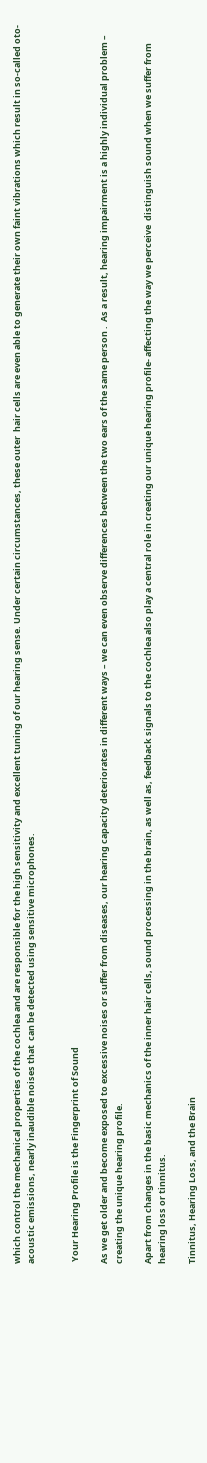which control the mechanical properties of the cochlea and are responsible for the high sensitivity and excellent tuning of our hearing sense. Under certain circumstances, these outer  hair cells are even able to generate their own faint vibrations which result in so-called oto-acoustic emissions, nearly inaudible noises that  can be detected using sensitive microphones.


 Your Hearing Profile is the Fingerprint of Sound

As we get older and become exposed to excessive noises or suffer from diseases, our hearing capacity deteriorates in different ways – we can even observe differences between the two ears of the same person .  As a result, hearing impairment is a highly individual problem – creating the unique hearing profile.

Apart from changes in the basic mechanics of the inner hair cells, sound processing in the brain, as well as, feedback signals to the cochlea also play a central role in creating our unique hearing profile- affecting the way we perceive  distinguish sound when we suffer from hearing loss or tinnitus.

Tinnitus, Hearing Loss, and the Brain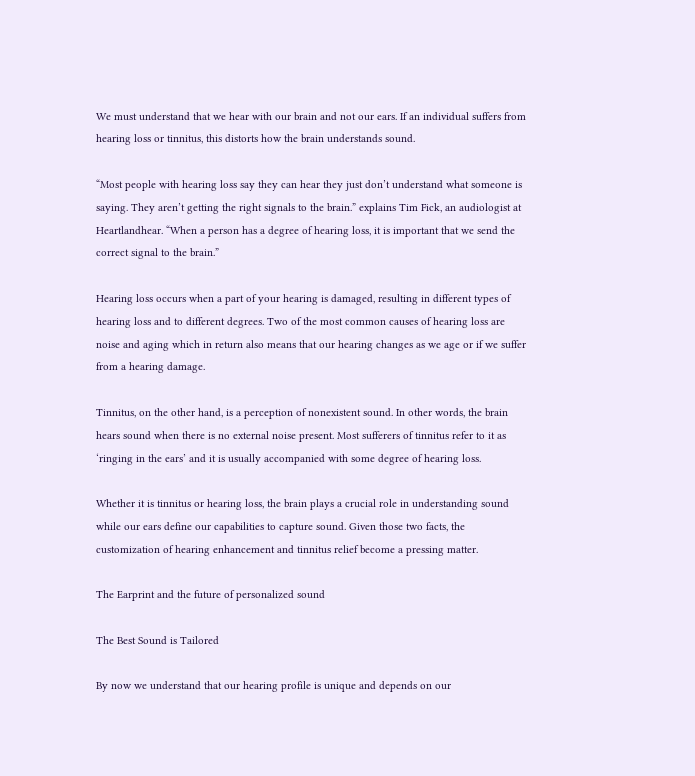We must understand that we hear with our brain and not our ears. If an individual suffers from hearing loss or tinnitus, this distorts how the brain understands sound.

“Most people with hearing loss say they can hear they just don’t understand what someone is saying. They aren’t getting the right signals to the brain.” explains Tim Fick, an audiologist at Heartlandhear. “When a person has a degree of hearing loss, it is important that we send the correct signal to the brain.”

Hearing loss occurs when a part of your hearing is damaged, resulting in different types of hearing loss and to different degrees. Two of the most common causes of hearing loss are noise and aging which in return also means that our hearing changes as we age or if we suffer from a hearing damage.

Tinnitus, on the other hand, is a perception of nonexistent sound. In other words, the brain hears sound when there is no external noise present. Most sufferers of tinnitus refer to it as ‘ringing in the ears’ and it is usually accompanied with some degree of hearing loss.

Whether it is tinnitus or hearing loss, the brain plays a crucial role in understanding sound while our ears define our capabilities to capture sound. Given those two facts, the customization of hearing enhancement and tinnitus relief become a pressing matter.

The Earprint and the future of personalized sound

The Best Sound is Tailored

By now we understand that our hearing profile is unique and depends on our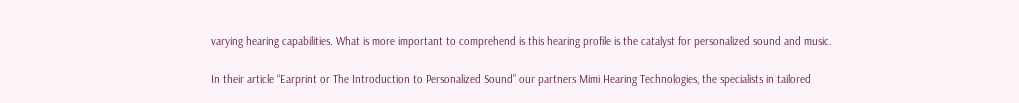varying hearing capabilities. What is more important to comprehend is this hearing profile is the catalyst for personalized sound and music.

In their article “Earprint or The Introduction to Personalized Sound” our partners Mimi Hearing Technologies, the specialists in tailored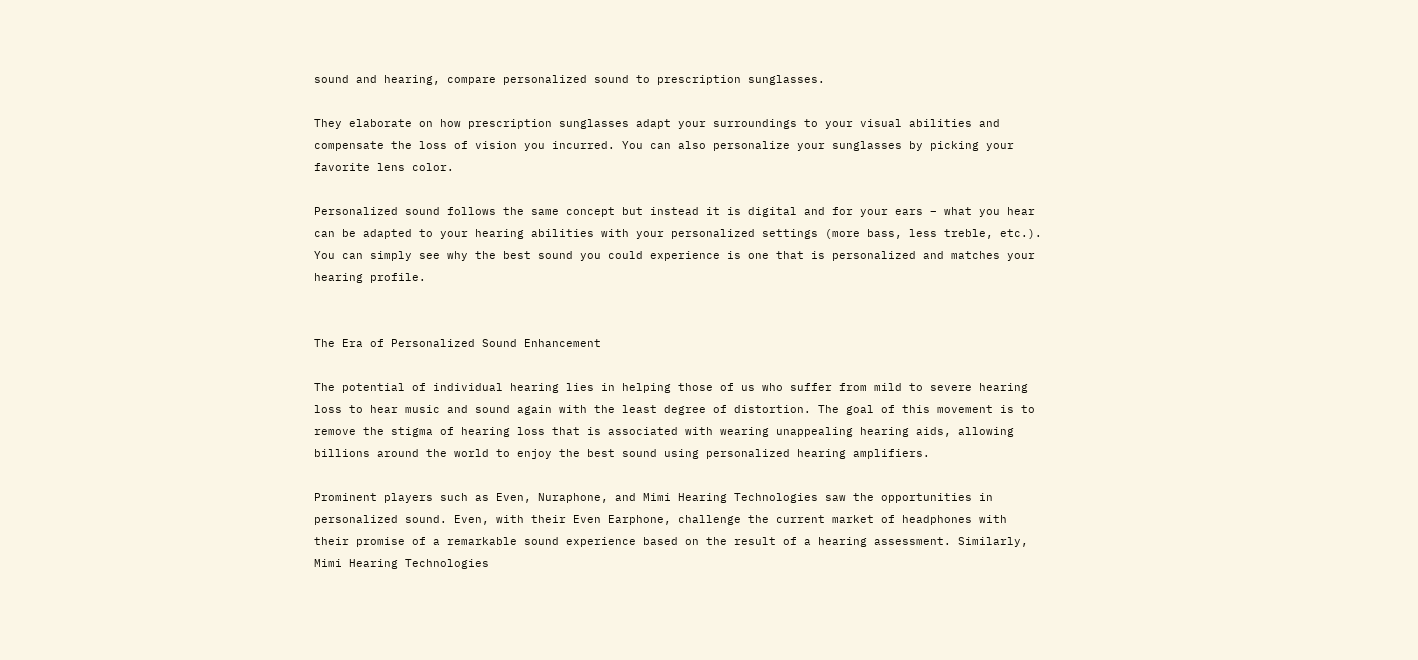sound and hearing, compare personalized sound to prescription sunglasses.

They elaborate on how prescription sunglasses adapt your surroundings to your visual abilities and compensate the loss of vision you incurred. You can also personalize your sunglasses by picking your favorite lens color.

Personalized sound follows the same concept but instead it is digital and for your ears – what you hear can be adapted to your hearing abilities with your personalized settings (more bass, less treble, etc.).  You can simply see why the best sound you could experience is one that is personalized and matches your hearing profile.


The Era of Personalized Sound Enhancement

The potential of individual hearing lies in helping those of us who suffer from mild to severe hearing loss to hear music and sound again with the least degree of distortion. The goal of this movement is to remove the stigma of hearing loss that is associated with wearing unappealing hearing aids, allowing billions around the world to enjoy the best sound using personalized hearing amplifiers.

Prominent players such as Even, Nuraphone, and Mimi Hearing Technologies saw the opportunities in personalized sound. Even, with their Even Earphone, challenge the current market of headphones with their promise of a remarkable sound experience based on the result of a hearing assessment. Similarly, Mimi Hearing Technologies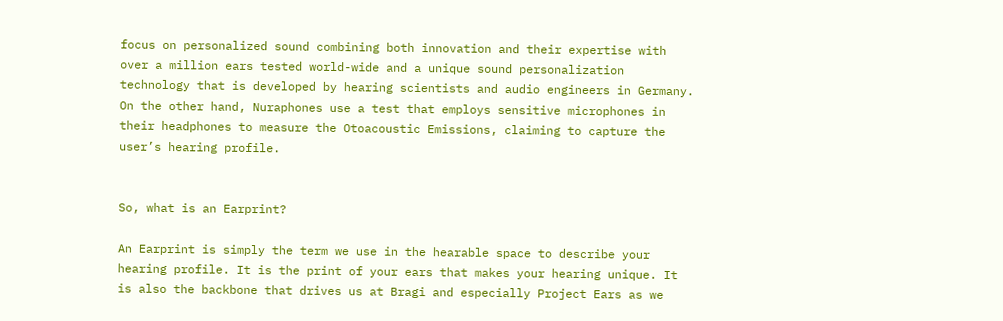focus on personalized sound combining both innovation and their expertise with over a million ears tested world-wide and a unique sound personalization technology that is developed by hearing scientists and audio engineers in Germany. On the other hand, Nuraphones use a test that employs sensitive microphones in their headphones to measure the Otoacoustic Emissions, claiming to capture the user’s hearing profile.


So, what is an Earprint?

An Earprint is simply the term we use in the hearable space to describe your hearing profile. It is the print of your ears that makes your hearing unique. It is also the backbone that drives us at Bragi and especially Project Ears as we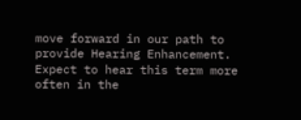move forward in our path to provide Hearing Enhancement. Expect to hear this term more often in the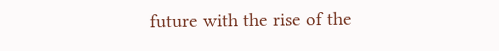future with the rise of the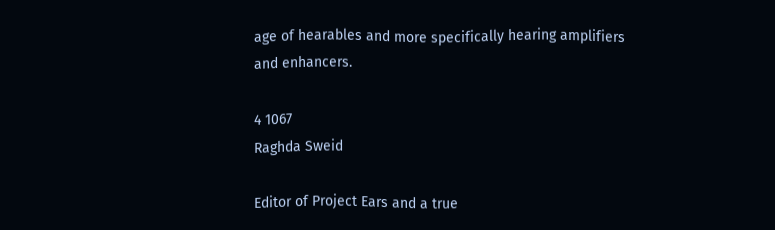age of hearables and more specifically hearing amplifiers and enhancers.

4 1067
Raghda Sweid

Editor of Project Ears and a true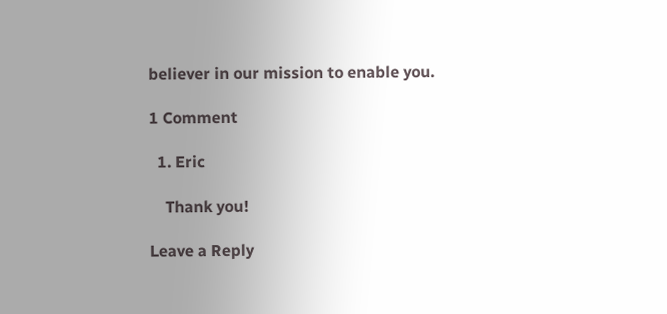believer in our mission to enable you.

1 Comment

  1. Eric

    Thank you!

Leave a Reply